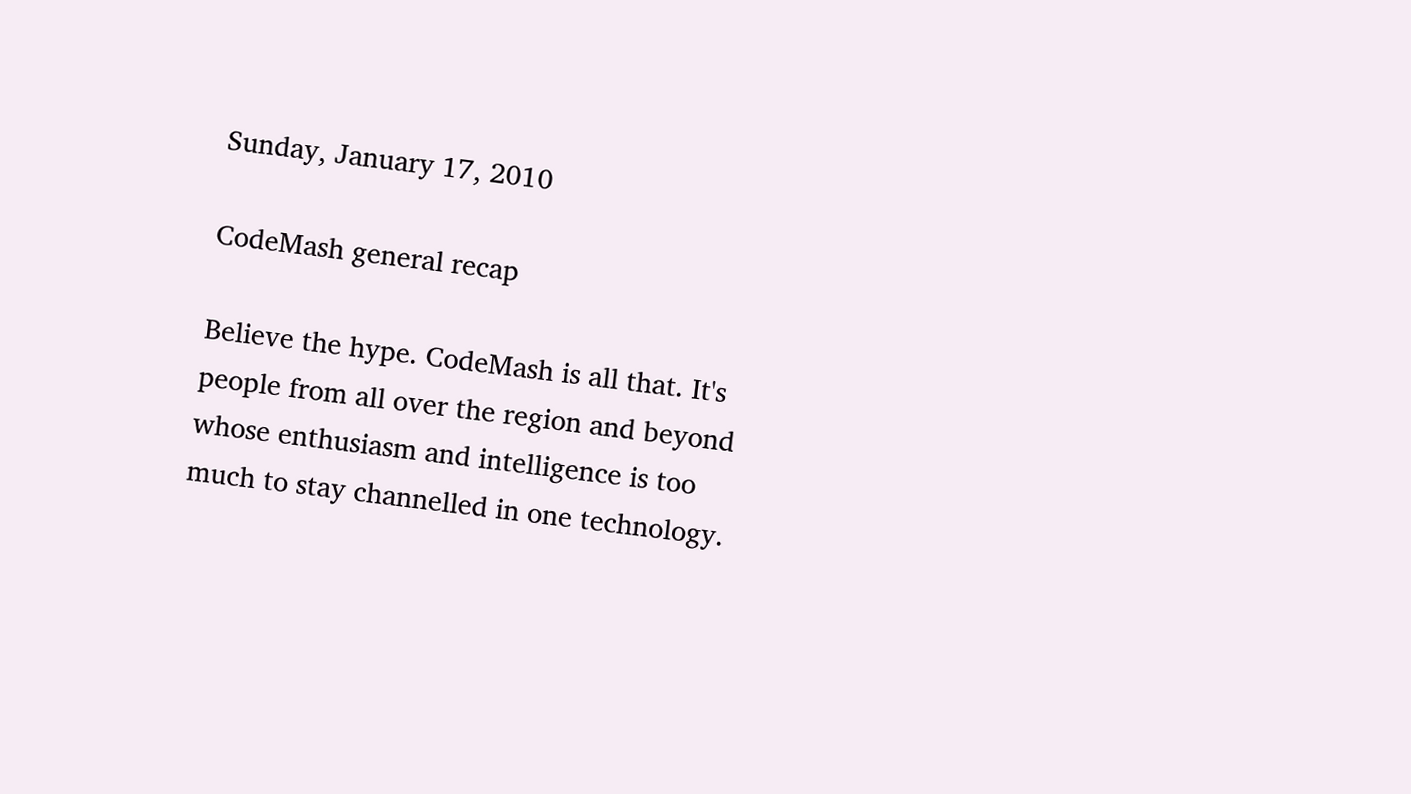Sunday, January 17, 2010

CodeMash general recap

Believe the hype. CodeMash is all that. It's people from all over the region and beyond whose enthusiasm and intelligence is too much to stay channelled in one technology.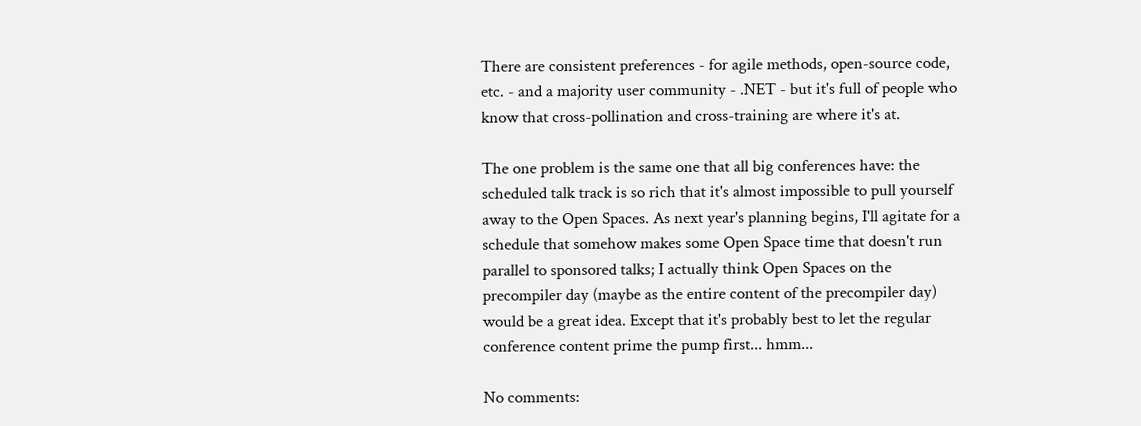There are consistent preferences - for agile methods, open-source code, etc. - and a majority user community - .NET - but it's full of people who know that cross-pollination and cross-training are where it's at.

The one problem is the same one that all big conferences have: the scheduled talk track is so rich that it's almost impossible to pull yourself away to the Open Spaces. As next year's planning begins, I'll agitate for a schedule that somehow makes some Open Space time that doesn't run parallel to sponsored talks; I actually think Open Spaces on the precompiler day (maybe as the entire content of the precompiler day) would be a great idea. Except that it's probably best to let the regular conference content prime the pump first... hmm...

No comments: